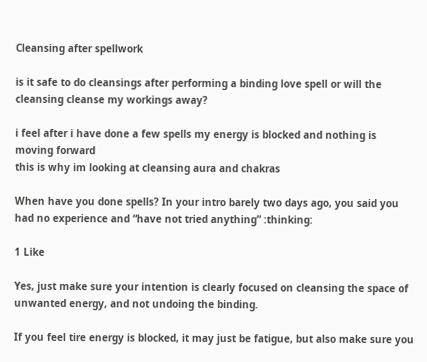Cleansing after spellwork

is it safe to do cleansings after performing a binding love spell or will the cleansing cleanse my workings away?

i feel after i have done a few spells my energy is blocked and nothing is moving forward
this is why im looking at cleansing aura and chakras

When have you done spells? In your intro barely two days ago, you said you had no experience and “have not tried anything” :thinking:

1 Like

Yes, just make sure your intention is clearly focused on cleansing the space of unwanted energy, and not undoing the binding.

If you feel tire energy is blocked, it may just be fatigue, but also make sure you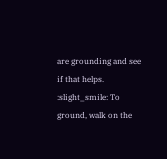are grounding and see if that helps. :slight_smile: To ground, walk on the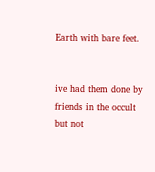Earth with bare feet.


ive had them done by friends in the occult but not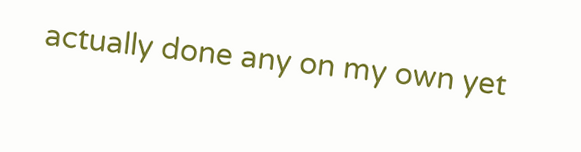actually done any on my own yet